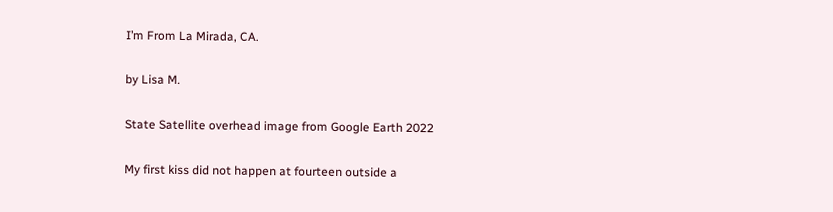I’m From La Mirada, CA.

by Lisa M.

State Satellite overhead image from Google Earth 2022

My first kiss did not happen at fourteen outside a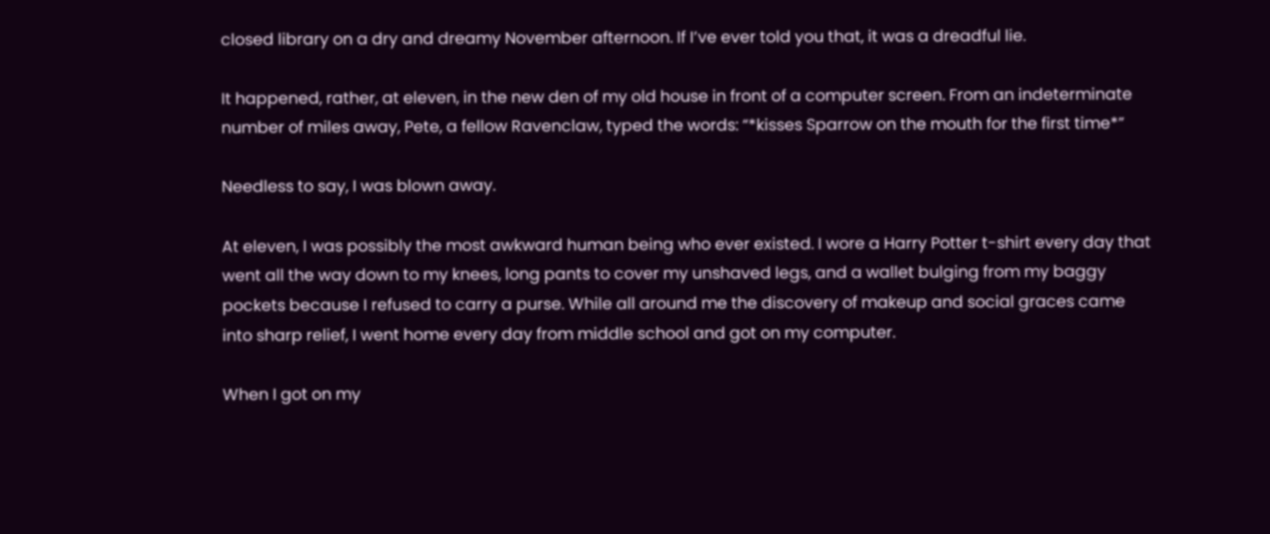closed library on a dry and dreamy November afternoon. If I’ve ever told you that, it was a dreadful lie.

It happened, rather, at eleven, in the new den of my old house in front of a computer screen. From an indeterminate number of miles away, Pete, a fellow Ravenclaw, typed the words: “*kisses Sparrow on the mouth for the first time*”

Needless to say, I was blown away.

At eleven, I was possibly the most awkward human being who ever existed. I wore a Harry Potter t-shirt every day that went all the way down to my knees, long pants to cover my unshaved legs, and a wallet bulging from my baggy pockets because I refused to carry a purse. While all around me the discovery of makeup and social graces came into sharp relief, I went home every day from middle school and got on my computer.

When I got on my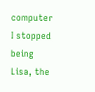computer I stopped being Lisa, the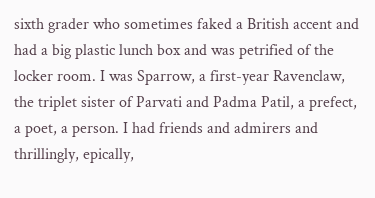sixth grader who sometimes faked a British accent and had a big plastic lunch box and was petrified of the locker room. I was Sparrow, a first-year Ravenclaw, the triplet sister of Parvati and Padma Patil, a prefect, a poet, a person. I had friends and admirers and thrillingly, epically,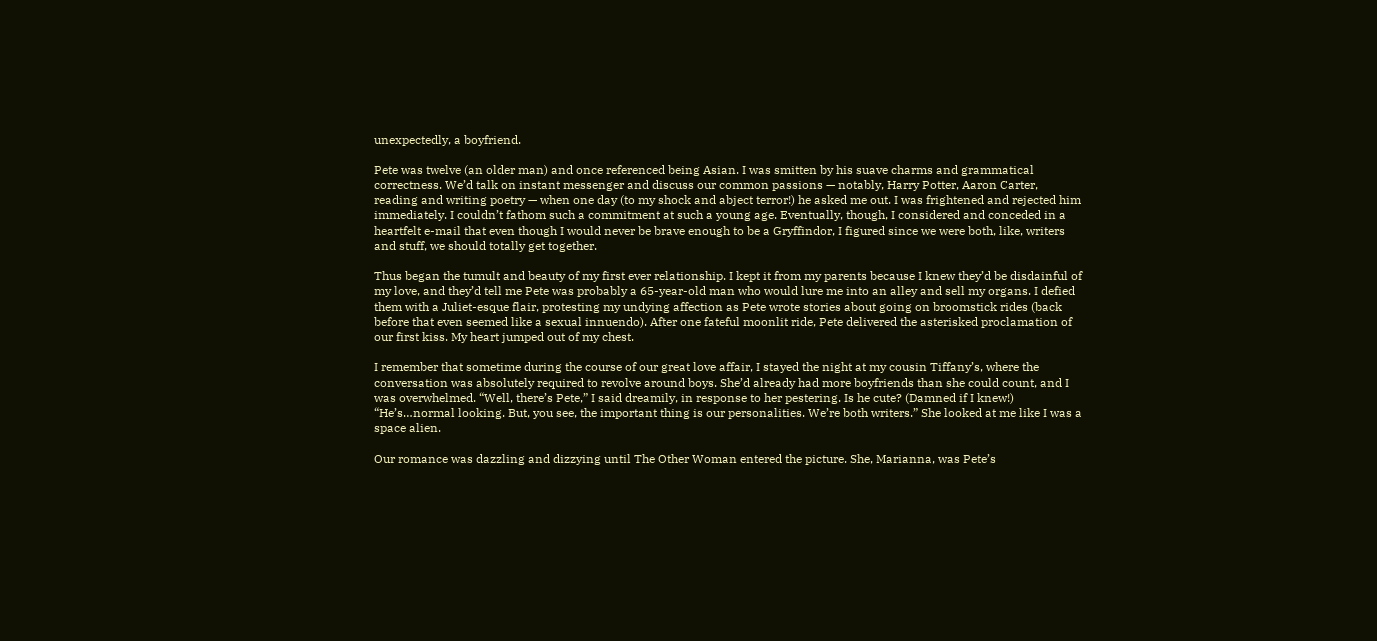unexpectedly, a boyfriend.

Pete was twelve (an older man) and once referenced being Asian. I was smitten by his suave charms and grammatical correctness. We’d talk on instant messenger and discuss our common passions — notably, Harry Potter, Aaron Carter, reading and writing poetry — when one day (to my shock and abject terror!) he asked me out. I was frightened and rejected him immediately. I couldn’t fathom such a commitment at such a young age. Eventually, though, I considered and conceded in a heartfelt e-mail that even though I would never be brave enough to be a Gryffindor, I figured since we were both, like, writers and stuff, we should totally get together.

Thus began the tumult and beauty of my first ever relationship. I kept it from my parents because I knew they’d be disdainful of my love, and they’d tell me Pete was probably a 65-year-old man who would lure me into an alley and sell my organs. I defied them with a Juliet-esque flair, protesting my undying affection as Pete wrote stories about going on broomstick rides (back before that even seemed like a sexual innuendo). After one fateful moonlit ride, Pete delivered the asterisked proclamation of our first kiss. My heart jumped out of my chest.

I remember that sometime during the course of our great love affair, I stayed the night at my cousin Tiffany’s, where the conversation was absolutely required to revolve around boys. She’d already had more boyfriends than she could count, and I was overwhelmed. “Well, there’s Pete,” I said dreamily, in response to her pestering. Is he cute? (Damned if I knew!) “He’s…normal looking. But, you see, the important thing is our personalities. We’re both writers.” She looked at me like I was a space alien.

Our romance was dazzling and dizzying until The Other Woman entered the picture. She, Marianna, was Pete’s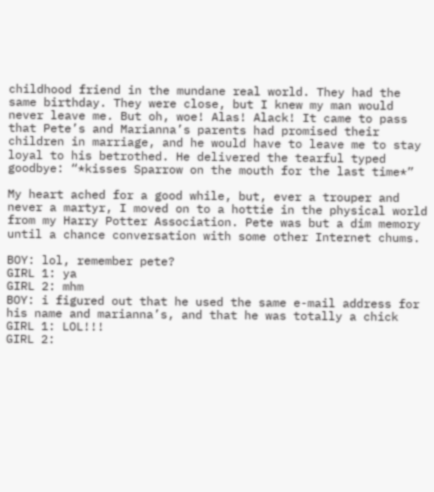childhood friend in the mundane real world. They had the same birthday. They were close, but I knew my man would never leave me. But oh, woe! Alas! Alack! It came to pass that Pete’s and Marianna’s parents had promised their children in marriage, and he would have to leave me to stay loyal to his betrothed. He delivered the tearful typed goodbye: “*kisses Sparrow on the mouth for the last time*”

My heart ached for a good while, but, ever a trouper and never a martyr, I moved on to a hottie in the physical world from my Harry Potter Association. Pete was but a dim memory until a chance conversation with some other Internet chums.

BOY: lol, remember pete?
GIRL 1: ya
GIRL 2: mhm
BOY: i figured out that he used the same e-mail address for his name and marianna’s, and that he was totally a chick
GIRL 1: LOL!!!
GIRL 2: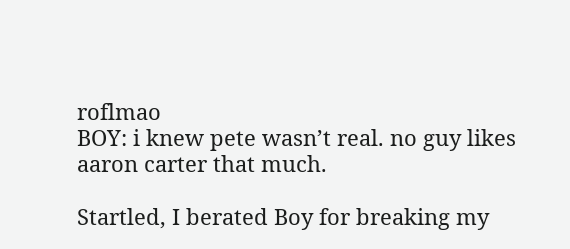roflmao
BOY: i knew pete wasn’t real. no guy likes aaron carter that much.

Startled, I berated Boy for breaking my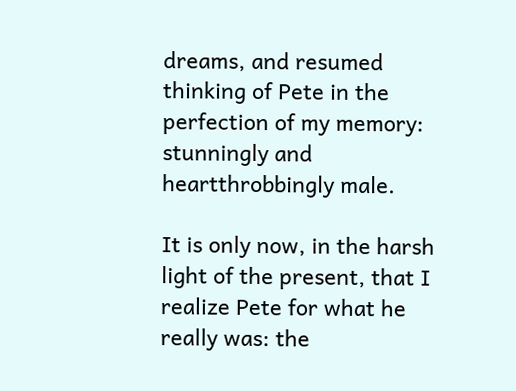dreams, and resumed thinking of Pete in the perfection of my memory: stunningly and heartthrobbingly male.

It is only now, in the harsh light of the present, that I realize Pete for what he really was: the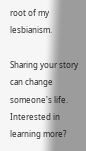root of my lesbianism.

Sharing your story can change someone's life. Interested in learning more?